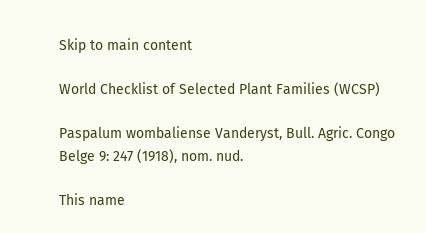Skip to main content

World Checklist of Selected Plant Families (WCSP)

Paspalum wombaliense Vanderyst, Bull. Agric. Congo Belge 9: 247 (1918), nom. nud.

This name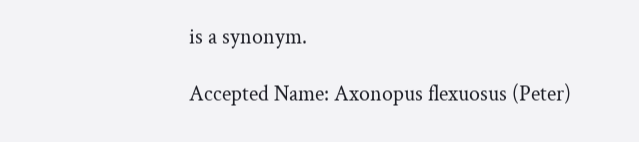is a synonym.

Accepted Name: Axonopus flexuosus (Peter)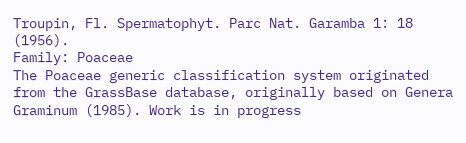Troupin, Fl. Spermatophyt. Parc Nat. Garamba 1: 18 (1956).
Family: Poaceae
The Poaceae generic classification system originated from the GrassBase database, originally based on Genera Graminum (1985). Work is in progress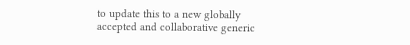to update this to a new globally accepted and collaborative generic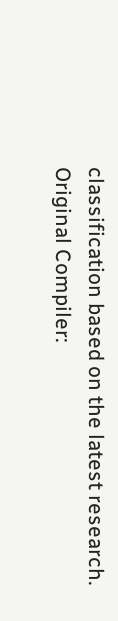classification based on the latest research.
Original Compiler: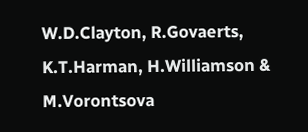W.D.Clayton, R.Govaerts, K.T.Harman, H.Williamson & M.Vorontsova